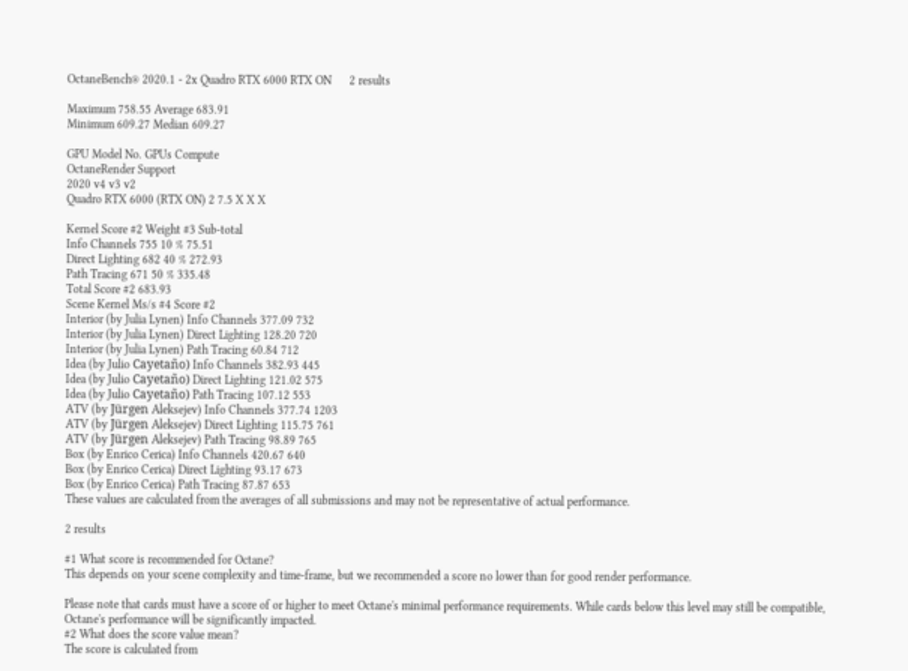OctaneBench® 2020.1 - 2x Quadro RTX 6000 RTX ON      2 results

Maximum 758.55 Average 683.91
Minimum 609.27 Median 609.27

GPU Model No. GPUs Compute
OctaneRender Support
2020 v4 v3 v2
Quadro RTX 6000 (RTX ON) 2 7.5 X X X

Kernel Score #2 Weight #3 Sub-total
Info Channels 755 10 % 75.51
Direct Lighting 682 40 % 272.93
Path Tracing 671 50 % 335.48
Total Score #2 683.93
Scene Kernel Ms/s #4 Score #2
Interior (by Julia Lynen) Info Channels 377.09 732
Interior (by Julia Lynen) Direct Lighting 128.20 720
Interior (by Julia Lynen) Path Tracing 60.84 712
Idea (by Julio Cayetaño) Info Channels 382.93 445
Idea (by Julio Cayetaño) Direct Lighting 121.02 575
Idea (by Julio Cayetaño) Path Tracing 107.12 553
ATV (by Jürgen Aleksejev) Info Channels 377.74 1203
ATV (by Jürgen Aleksejev) Direct Lighting 115.75 761
ATV (by Jürgen Aleksejev) Path Tracing 98.89 765
Box (by Enrico Cerica) Info Channels 420.67 640
Box (by Enrico Cerica) Direct Lighting 93.17 673
Box (by Enrico Cerica) Path Tracing 87.87 653
These values are calculated from the averages of all submissions and may not be representative of actual performance.

2 results

#1 What score is recommended for Octane?
This depends on your scene complexity and time-frame, but we recommended a score no lower than for good render performance.

Please note that cards must have a score of or higher to meet Octane's minimal performance requirements. While cards below this level may still be compatible, Octane's performance will be significantly impacted.
#2 What does the score value mean?
The score is calculated from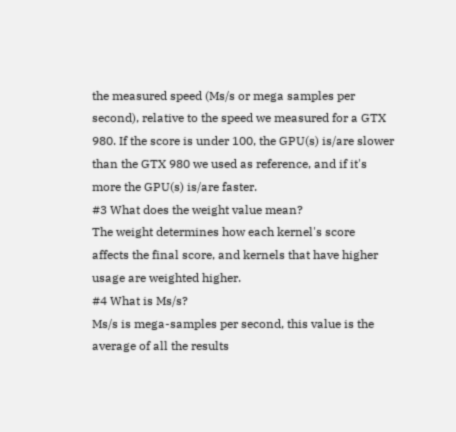the measured speed (Ms/s or mega samples per second), relative to the speed we measured for a GTX 980. If the score is under 100, the GPU(s) is/are slower than the GTX 980 we used as reference, and if it's more the GPU(s) is/are faster.
#3 What does the weight value mean?
The weight determines how each kernel's score affects the final score, and kernels that have higher usage are weighted higher.
#4 What is Ms/s?
Ms/s is mega-samples per second, this value is the average of all the results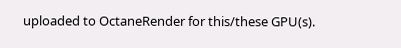uploaded to OctaneRender for this/these GPU(s).